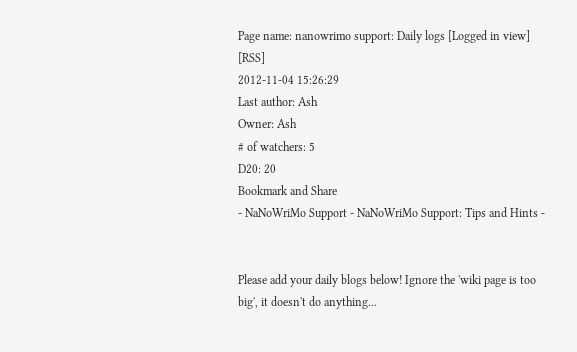Page name: nanowrimo support: Daily logs [Logged in view] [RSS]
2012-11-04 15:26:29
Last author: Ash
Owner: Ash
# of watchers: 5
D20: 20
Bookmark and Share
- NaNoWriMo Support - NaNoWriMo Support: Tips and Hints -


Please add your daily blogs below! Ignore the 'wiki page is too big', it doesn't do anything...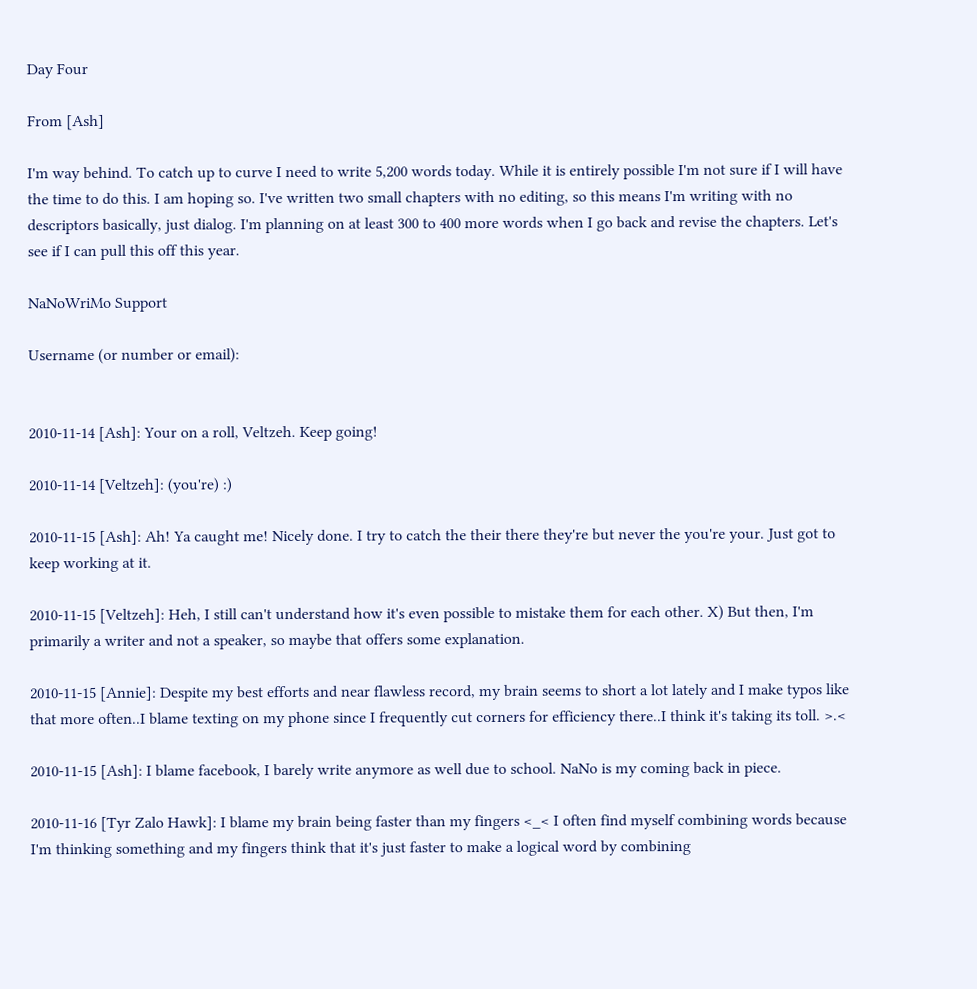Day Four

From [Ash]

I'm way behind. To catch up to curve I need to write 5,200 words today. While it is entirely possible I'm not sure if I will have the time to do this. I am hoping so. I've written two small chapters with no editing, so this means I'm writing with no descriptors basically, just dialog. I'm planning on at least 300 to 400 more words when I go back and revise the chapters. Let's see if I can pull this off this year.

NaNoWriMo Support

Username (or number or email):


2010-11-14 [Ash]: Your on a roll, Veltzeh. Keep going!

2010-11-14 [Veltzeh]: (you're) :)

2010-11-15 [Ash]: Ah! Ya caught me! Nicely done. I try to catch the their there they're but never the you're your. Just got to keep working at it.

2010-11-15 [Veltzeh]: Heh, I still can't understand how it's even possible to mistake them for each other. X) But then, I'm primarily a writer and not a speaker, so maybe that offers some explanation.

2010-11-15 [Annie]: Despite my best efforts and near flawless record, my brain seems to short a lot lately and I make typos like that more often..I blame texting on my phone since I frequently cut corners for efficiency there..I think it's taking its toll. >.<

2010-11-15 [Ash]: I blame facebook, I barely write anymore as well due to school. NaNo is my coming back in piece.

2010-11-16 [Tyr Zalo Hawk]: I blame my brain being faster than my fingers <_< I often find myself combining words because I'm thinking something and my fingers think that it's just faster to make a logical word by combining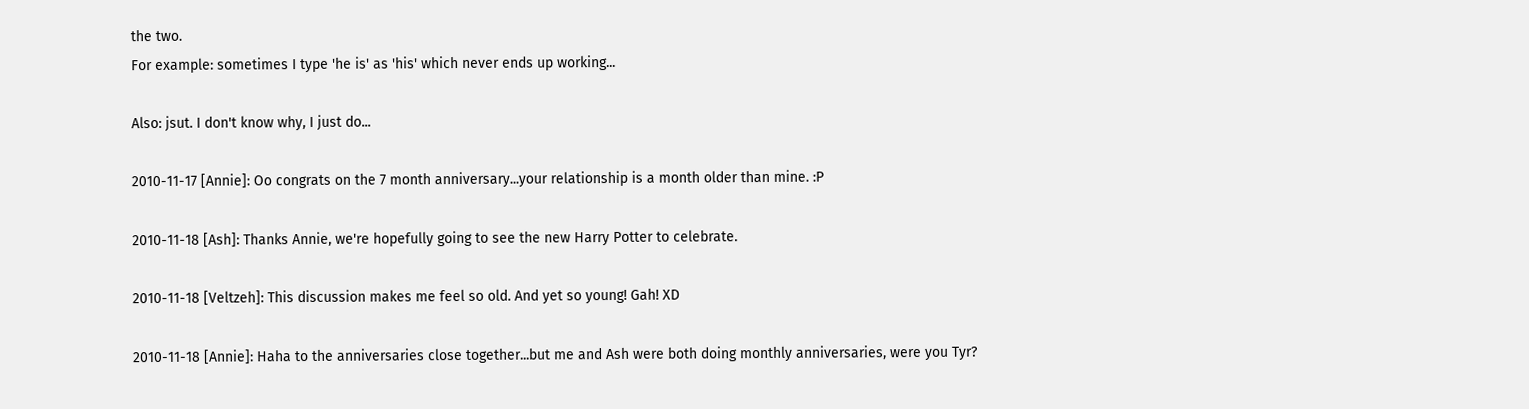the two.
For example: sometimes I type 'he is' as 'his' which never ends up working...

Also: jsut. I don't know why, I just do...

2010-11-17 [Annie]: Oo congrats on the 7 month anniversary...your relationship is a month older than mine. :P

2010-11-18 [Ash]: Thanks Annie, we're hopefully going to see the new Harry Potter to celebrate.

2010-11-18 [Veltzeh]: This discussion makes me feel so old. And yet so young! Gah! XD

2010-11-18 [Annie]: Haha to the anniversaries close together...but me and Ash were both doing monthly anniversaries, were you Tyr?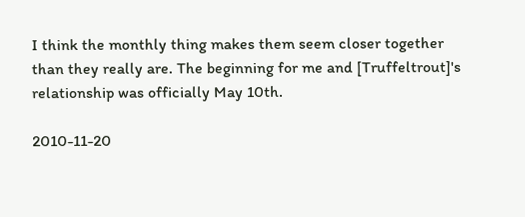I think the monthly thing makes them seem closer together than they really are. The beginning for me and [Truffeltrout]'s relationship was officially May 10th.

2010-11-20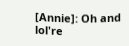[Annie]: Oh and lol're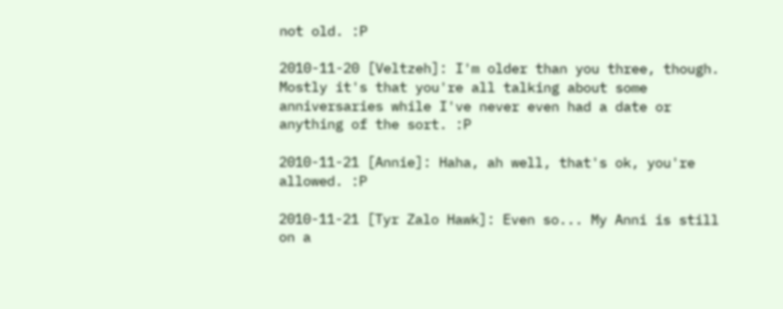not old. :P

2010-11-20 [Veltzeh]: I'm older than you three, though. Mostly it's that you're all talking about some anniversaries while I've never even had a date or anything of the sort. :P

2010-11-21 [Annie]: Haha, ah well, that's ok, you're allowed. :P

2010-11-21 [Tyr Zalo Hawk]: Even so... My Anni is still on a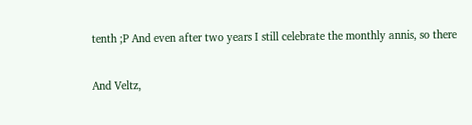tenth ;P And even after two years I still celebrate the monthly annis, so there

And Veltz,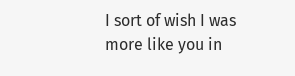I sort of wish I was more like you in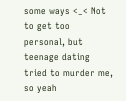some ways <_< Not to get too personal, but teenage dating tried to murder me, so yeah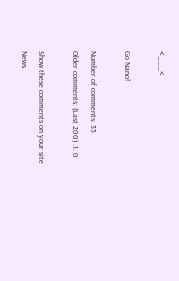<___<

Go Nano!

Number of comments: 35
Older comments: (Last 200) .1. 0

Show these comments on your site
News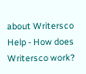about Writersco
Help - How does Writersco work?